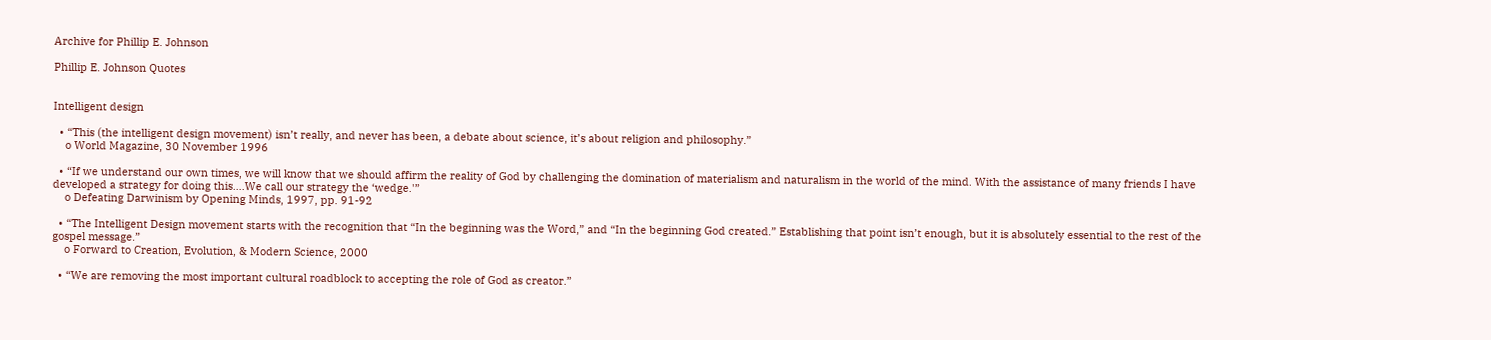Archive for Phillip E. Johnson

Phillip E. Johnson Quotes


Intelligent design

  • “This (the intelligent design movement) isn’t really, and never has been, a debate about science, it’s about religion and philosophy.”
    o World Magazine, 30 November 1996

  • “If we understand our own times, we will know that we should affirm the reality of God by challenging the domination of materialism and naturalism in the world of the mind. With the assistance of many friends I have developed a strategy for doing this….We call our strategy the ‘wedge.'”
    o Defeating Darwinism by Opening Minds, 1997, pp. 91-92

  • “The Intelligent Design movement starts with the recognition that “In the beginning was the Word,” and “In the beginning God created.” Establishing that point isn’t enough, but it is absolutely essential to the rest of the gospel message.”
    o Forward to Creation, Evolution, & Modern Science, 2000

  • “We are removing the most important cultural roadblock to accepting the role of God as creator.”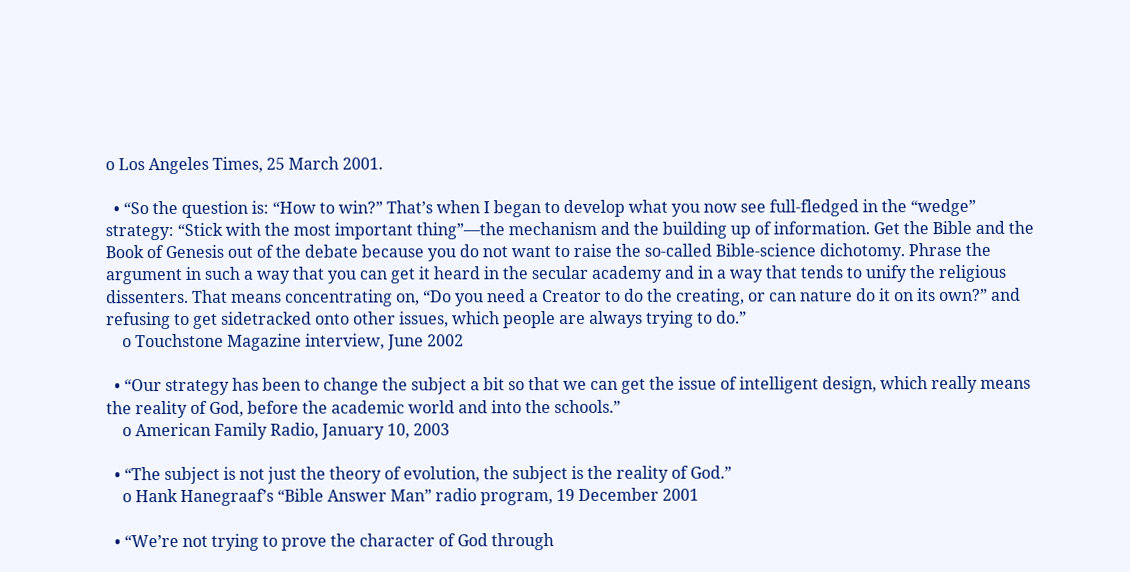o Los Angeles Times, 25 March 2001.

  • “So the question is: “How to win?” That’s when I began to develop what you now see full-fledged in the “wedge” strategy: “Stick with the most important thing”—the mechanism and the building up of information. Get the Bible and the Book of Genesis out of the debate because you do not want to raise the so-called Bible-science dichotomy. Phrase the argument in such a way that you can get it heard in the secular academy and in a way that tends to unify the religious dissenters. That means concentrating on, “Do you need a Creator to do the creating, or can nature do it on its own?” and refusing to get sidetracked onto other issues, which people are always trying to do.”
    o Touchstone Magazine interview, June 2002

  • “Our strategy has been to change the subject a bit so that we can get the issue of intelligent design, which really means the reality of God, before the academic world and into the schools.”
    o American Family Radio, January 10, 2003

  • “The subject is not just the theory of evolution, the subject is the reality of God.”
    o Hank Hanegraaf’s “Bible Answer Man” radio program, 19 December 2001

  • “We’re not trying to prove the character of God through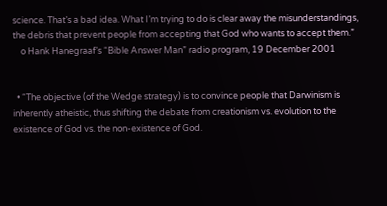science. That’s a bad idea. What I’m trying to do is clear away the misunderstandings, the debris that prevent people from accepting that God who wants to accept them.”
    o Hank Hanegraaf’s “Bible Answer Man” radio program, 19 December 2001


  • “The objective (of the Wedge strategy) is to convince people that Darwinism is inherently atheistic, thus shifting the debate from creationism vs. evolution to the existence of God vs. the non-existence of God.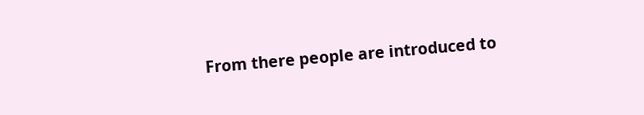From there people are introduced to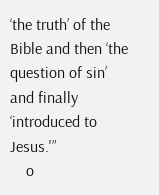‘the truth’ of the Bible and then ‘the question of sin’ and finally ‘introduced to Jesus.'”
    o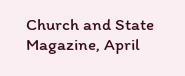Church and State Magazine, April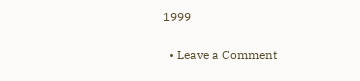1999

  • Leave a Comment